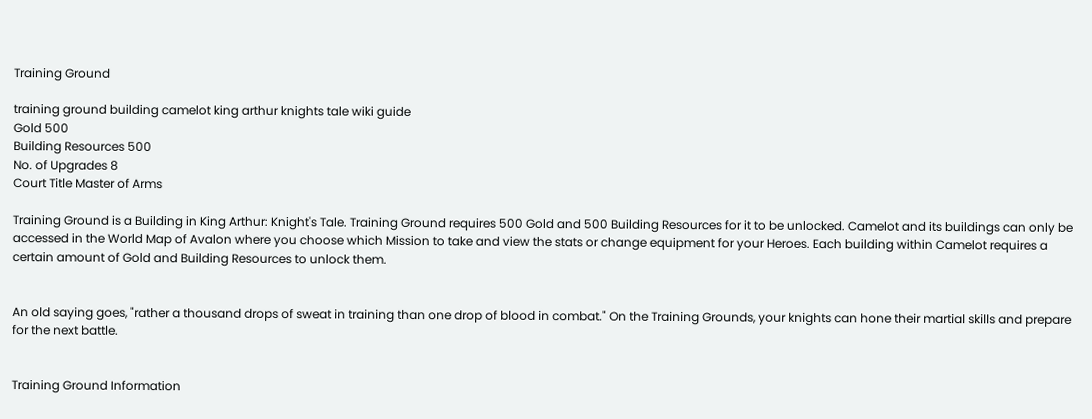Training Ground

training ground building camelot king arthur knights tale wiki guide
Gold 500
Building Resources 500
No. of Upgrades 8
Court Title Master of Arms

Training Ground is a Building in King Arthur: Knight's Tale. Training Ground requires 500 Gold and 500 Building Resources for it to be unlocked. Camelot and its buildings can only be accessed in the World Map of Avalon where you choose which Mission to take and view the stats or change equipment for your Heroes. Each building within Camelot requires a certain amount of Gold and Building Resources to unlock them.


An old saying goes, "rather a thousand drops of sweat in training than one drop of blood in combat." On the Training Grounds, your knights can hone their martial skills and prepare for the next battle.


Training Ground Information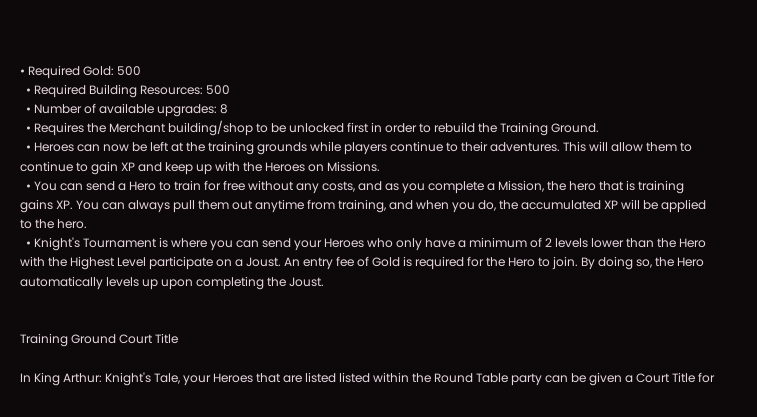• Required Gold: 500
  • Required Building Resources: 500
  • Number of available upgrades: 8
  • Requires the Merchant building/shop to be unlocked first in order to rebuild the Training Ground.
  • Heroes can now be left at the training grounds while players continue to their adventures. This will allow them to continue to gain XP and keep up with the Heroes on Missions.
  • You can send a Hero to train for free without any costs, and as you complete a Mission, the hero that is training gains XP. You can always pull them out anytime from training, and when you do, the accumulated XP will be applied to the hero.
  • Knight's Tournament is where you can send your Heroes who only have a minimum of 2 levels lower than the Hero with the Highest Level participate on a Joust. An entry fee of Gold is required for the Hero to join. By doing so, the Hero automatically levels up upon completing the Joust.


Training Ground Court Title

In King Arthur: Knight's Tale, your Heroes that are listed listed within the Round Table party can be given a Court Title for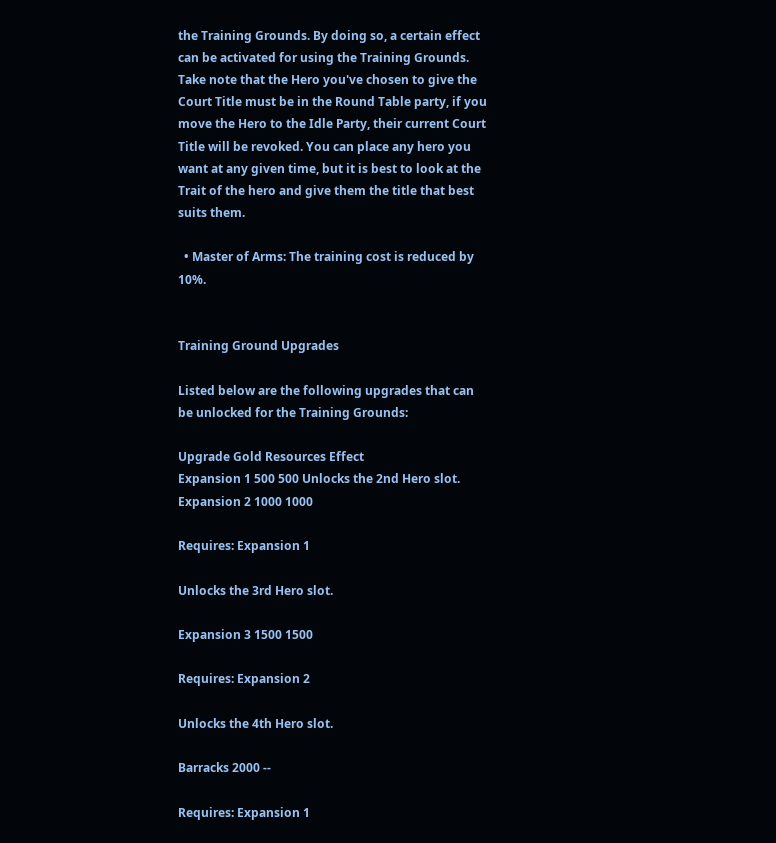the Training Grounds. By doing so, a certain effect can be activated for using the Training Grounds. Take note that the Hero you've chosen to give the Court Title must be in the Round Table party, if you move the Hero to the Idle Party, their current Court Title will be revoked. You can place any hero you want at any given time, but it is best to look at the Trait of the hero and give them the title that best suits them.

  • Master of Arms: The training cost is reduced by 10%.


Training Ground Upgrades

Listed below are the following upgrades that can be unlocked for the Training Grounds:

Upgrade Gold Resources Effect
Expansion 1 500 500 Unlocks the 2nd Hero slot.
Expansion 2 1000 1000

Requires: Expansion 1

Unlocks the 3rd Hero slot.

Expansion 3 1500 1500

Requires: Expansion 2

Unlocks the 4th Hero slot.

Barracks 2000 --

Requires: Expansion 1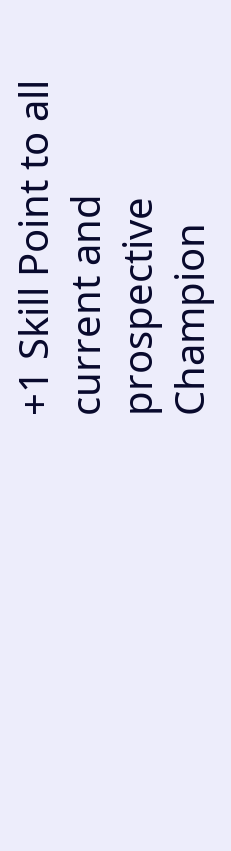+1 Skill Point to all current and prospective Champion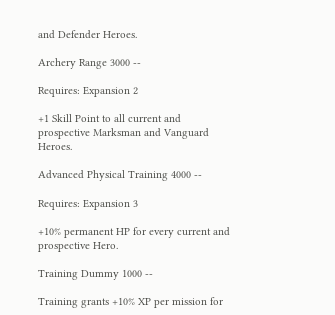and Defender Heroes.

Archery Range 3000 --

Requires: Expansion 2

+1 Skill Point to all current and prospective Marksman and Vanguard Heroes.

Advanced Physical Training 4000 --

Requires: Expansion 3

+10% permanent HP for every current and prospective Hero.

Training Dummy 1000 --

Training grants +10% XP per mission for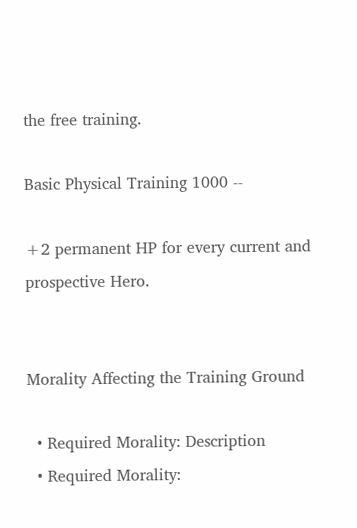the free training.

Basic Physical Training 1000 --

+2 permanent HP for every current and prospective Hero.


Morality Affecting the Training Ground

  • Required Morality: Description
  • Required Morality: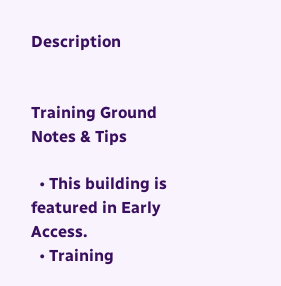Description


Training Ground Notes & Tips

  • This building is featured in Early Access.
  • Training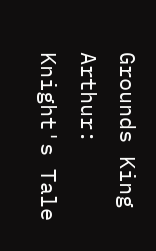Grounds King Arthur: Knight's Tale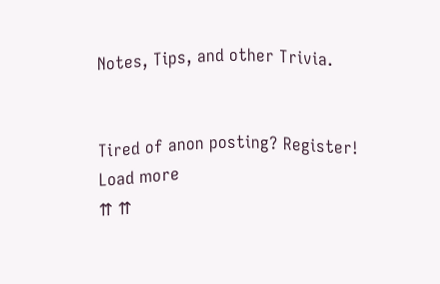Notes, Tips, and other Trivia.


Tired of anon posting? Register!
Load more
⇈ ⇈